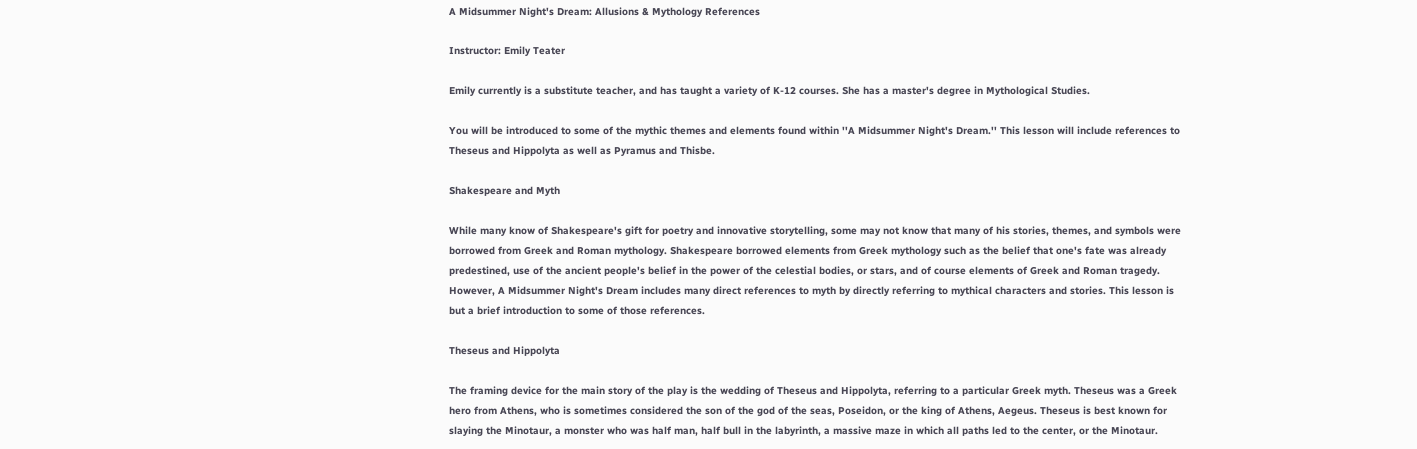A Midsummer Night's Dream: Allusions & Mythology References

Instructor: Emily Teater

Emily currently is a substitute teacher, and has taught a variety of K-12 courses. She has a master's degree in Mythological Studies.

You will be introduced to some of the mythic themes and elements found within ''A Midsummer Night's Dream.'' This lesson will include references to Theseus and Hippolyta as well as Pyramus and Thisbe.

Shakespeare and Myth

While many know of Shakespeare's gift for poetry and innovative storytelling, some may not know that many of his stories, themes, and symbols were borrowed from Greek and Roman mythology. Shakespeare borrowed elements from Greek mythology such as the belief that one's fate was already predestined, use of the ancient people's belief in the power of the celestial bodies, or stars, and of course elements of Greek and Roman tragedy. However, A Midsummer Night's Dream includes many direct references to myth by directly referring to mythical characters and stories. This lesson is but a brief introduction to some of those references.

Theseus and Hippolyta

The framing device for the main story of the play is the wedding of Theseus and Hippolyta, referring to a particular Greek myth. Theseus was a Greek hero from Athens, who is sometimes considered the son of the god of the seas, Poseidon, or the king of Athens, Aegeus. Theseus is best known for slaying the Minotaur, a monster who was half man, half bull in the labyrinth, a massive maze in which all paths led to the center, or the Minotaur.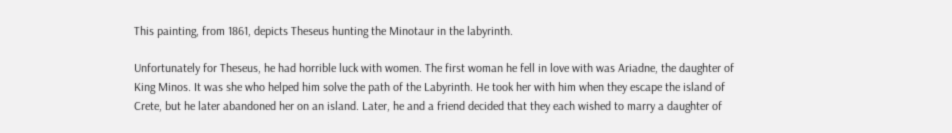This painting, from 1861, depicts Theseus hunting the Minotaur in the labyrinth.

Unfortunately for Theseus, he had horrible luck with women. The first woman he fell in love with was Ariadne, the daughter of King Minos. It was she who helped him solve the path of the Labyrinth. He took her with him when they escape the island of Crete, but he later abandoned her on an island. Later, he and a friend decided that they each wished to marry a daughter of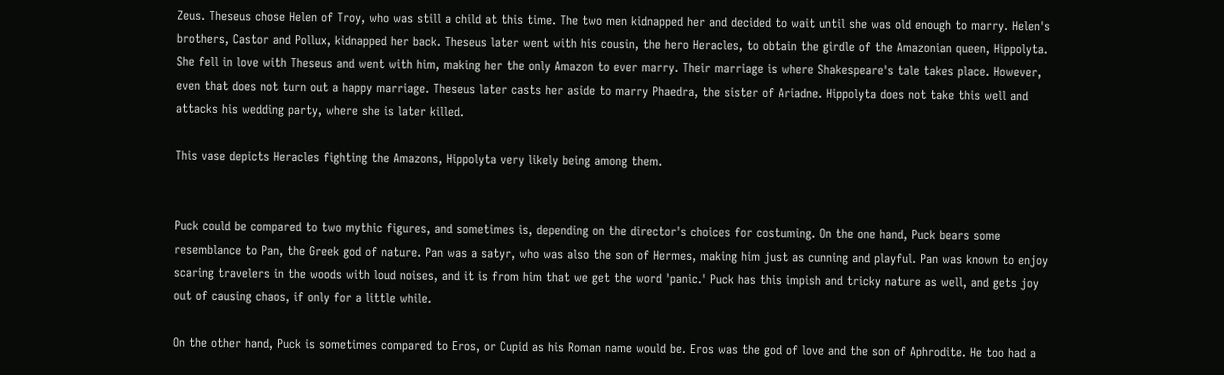Zeus. Theseus chose Helen of Troy, who was still a child at this time. The two men kidnapped her and decided to wait until she was old enough to marry. Helen's brothers, Castor and Pollux, kidnapped her back. Theseus later went with his cousin, the hero Heracles, to obtain the girdle of the Amazonian queen, Hippolyta. She fell in love with Theseus and went with him, making her the only Amazon to ever marry. Their marriage is where Shakespeare's tale takes place. However, even that does not turn out a happy marriage. Theseus later casts her aside to marry Phaedra, the sister of Ariadne. Hippolyta does not take this well and attacks his wedding party, where she is later killed.

This vase depicts Heracles fighting the Amazons, Hippolyta very likely being among them.


Puck could be compared to two mythic figures, and sometimes is, depending on the director's choices for costuming. On the one hand, Puck bears some resemblance to Pan, the Greek god of nature. Pan was a satyr, who was also the son of Hermes, making him just as cunning and playful. Pan was known to enjoy scaring travelers in the woods with loud noises, and it is from him that we get the word 'panic.' Puck has this impish and tricky nature as well, and gets joy out of causing chaos, if only for a little while.

On the other hand, Puck is sometimes compared to Eros, or Cupid as his Roman name would be. Eros was the god of love and the son of Aphrodite. He too had a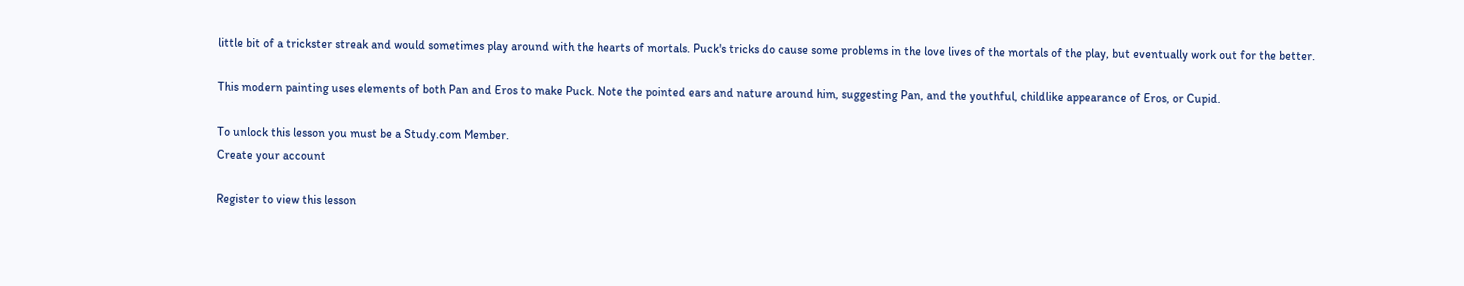little bit of a trickster streak and would sometimes play around with the hearts of mortals. Puck's tricks do cause some problems in the love lives of the mortals of the play, but eventually work out for the better.

This modern painting uses elements of both Pan and Eros to make Puck. Note the pointed ears and nature around him, suggesting Pan, and the youthful, childlike appearance of Eros, or Cupid.

To unlock this lesson you must be a Study.com Member.
Create your account

Register to view this lesson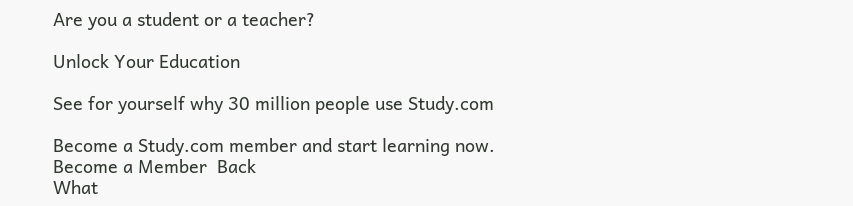Are you a student or a teacher?

Unlock Your Education

See for yourself why 30 million people use Study.com

Become a Study.com member and start learning now.
Become a Member  Back
What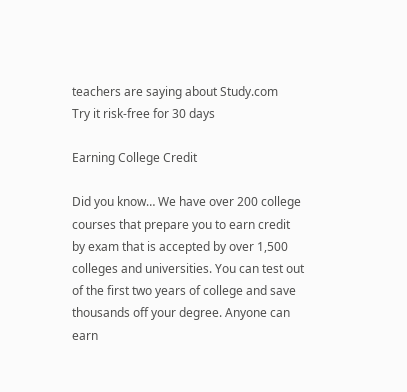teachers are saying about Study.com
Try it risk-free for 30 days

Earning College Credit

Did you know… We have over 200 college courses that prepare you to earn credit by exam that is accepted by over 1,500 colleges and universities. You can test out of the first two years of college and save thousands off your degree. Anyone can earn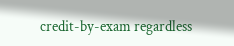credit-by-exam regardless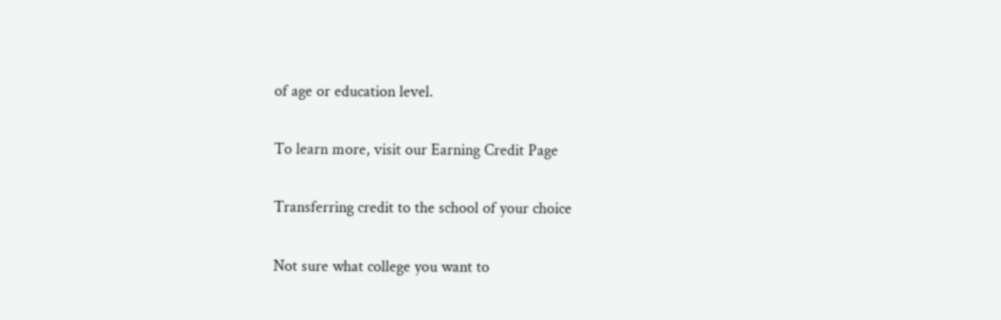of age or education level.

To learn more, visit our Earning Credit Page

Transferring credit to the school of your choice

Not sure what college you want to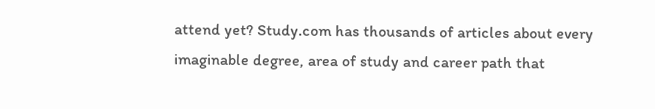attend yet? Study.com has thousands of articles about every imaginable degree, area of study and career path that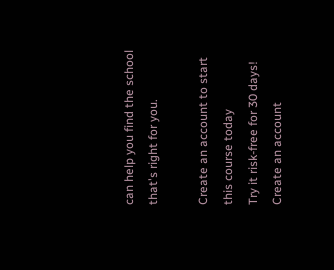can help you find the school that's right for you.

Create an account to start this course today
Try it risk-free for 30 days!
Create an account